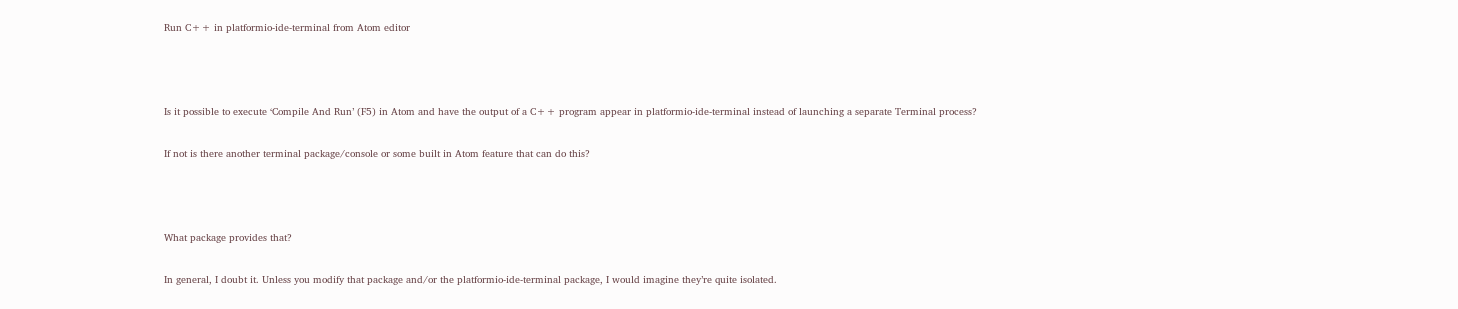Run C++ in platformio-ide-terminal from Atom editor



Is it possible to execute ‘Compile And Run’ (F5) in Atom and have the output of a C++ program appear in platformio-ide-terminal instead of launching a separate Terminal process?

If not is there another terminal package/console or some built in Atom feature that can do this?



What package provides that?

In general, I doubt it. Unless you modify that package and/or the platformio-ide-terminal package, I would imagine they’re quite isolated.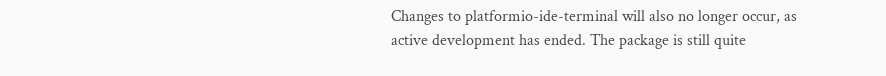Changes to platformio-ide-terminal will also no longer occur, as active development has ended. The package is still quite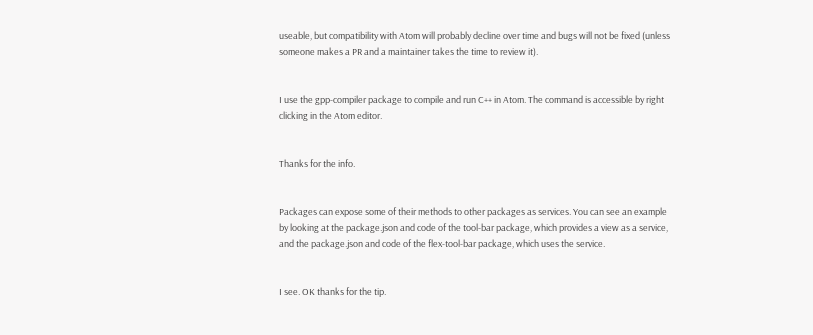useable, but compatibility with Atom will probably decline over time and bugs will not be fixed (unless someone makes a PR and a maintainer takes the time to review it).


I use the gpp-compiler package to compile and run C++ in Atom. The command is accessible by right clicking in the Atom editor.


Thanks for the info.


Packages can expose some of their methods to other packages as services. You can see an example by looking at the package.json and code of the tool-bar package, which provides a view as a service, and the package.json and code of the flex-tool-bar package, which uses the service.


I see. OK thanks for the tip.